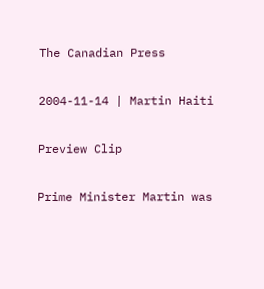The Canadian Press

2004-11-14 | Martin Haiti

Preview Clip

Prime Minister Martin was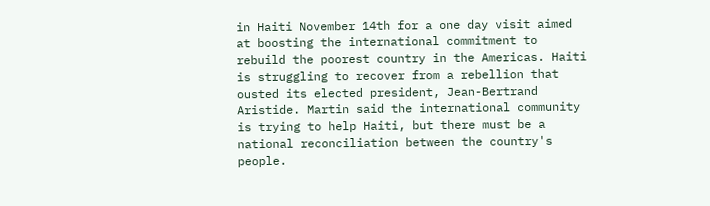in Haiti November 14th for a one day visit aimed at boosting the international commitment to rebuild the poorest country in the Americas. Haiti is struggling to recover from a rebellion that ousted its elected president, Jean-Bertrand Aristide. Martin said the international community is trying to help Haiti, but there must be a national reconciliation between the country's people.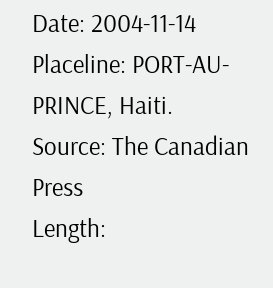Date: 2004-11-14
Placeline: PORT-AU-PRINCE, Haiti.
Source: The Canadian Press
Length: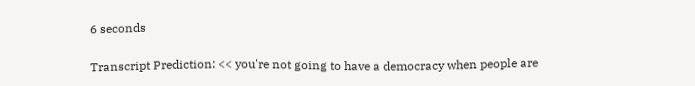6 seconds

Transcript Prediction: << you're not going to have a democracy when people are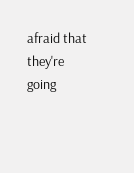afraid that they're going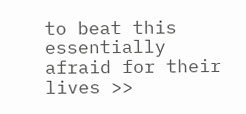to beat this essentially afraid for their lives >>